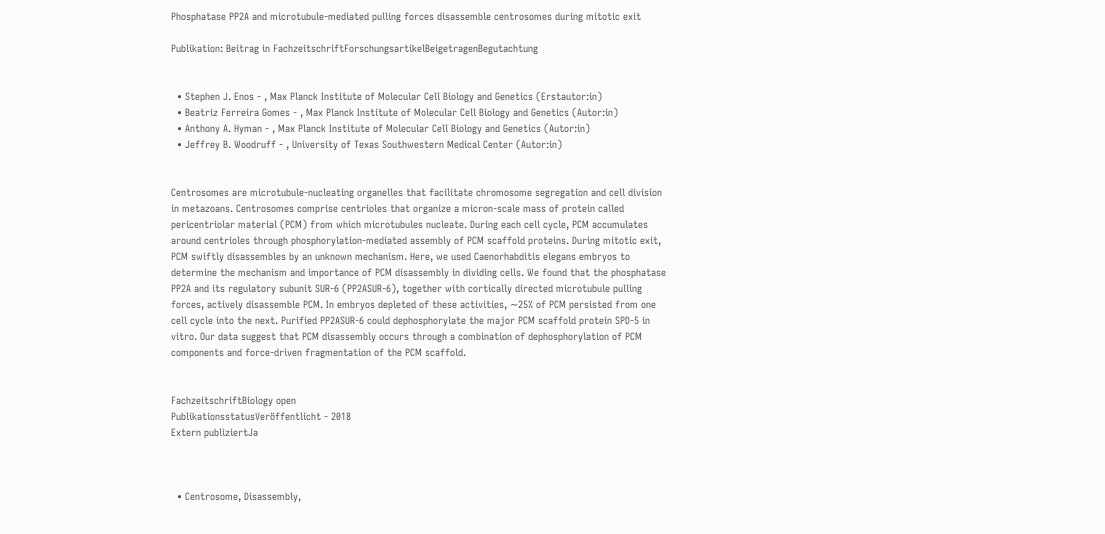Phosphatase PP2A and microtubule-mediated pulling forces disassemble centrosomes during mitotic exit

Publikation: Beitrag in FachzeitschriftForschungsartikelBeigetragenBegutachtung


  • Stephen J. Enos - , Max Planck Institute of Molecular Cell Biology and Genetics (Erstautor:in)
  • Beatriz Ferreira Gomes - , Max Planck Institute of Molecular Cell Biology and Genetics (Autor:in)
  • Anthony A. Hyman - , Max Planck Institute of Molecular Cell Biology and Genetics (Autor:in)
  • Jeffrey B. Woodruff - , University of Texas Southwestern Medical Center (Autor:in)


Centrosomes are microtubule-nucleating organelles that facilitate chromosome segregation and cell division in metazoans. Centrosomes comprise centrioles that organize a micron-scale mass of protein called pericentriolar material (PCM) from which microtubules nucleate. During each cell cycle, PCM accumulates around centrioles through phosphorylation-mediated assembly of PCM scaffold proteins. During mitotic exit, PCM swiftly disassembles by an unknown mechanism. Here, we used Caenorhabditis elegans embryos to determine the mechanism and importance of PCM disassembly in dividing cells. We found that the phosphatase PP2A and its regulatory subunit SUR-6 (PP2ASUR-6), together with cortically directed microtubule pulling forces, actively disassemble PCM. In embryos depleted of these activities, ∼25% of PCM persisted from one cell cycle into the next. Purified PP2ASUR-6 could dephosphorylate the major PCM scaffold protein SPD-5 in vitro. Our data suggest that PCM disassembly occurs through a combination of dephosphorylation of PCM components and force-driven fragmentation of the PCM scaffold.


FachzeitschriftBiology open
PublikationsstatusVeröffentlicht - 2018
Extern publiziertJa



  • Centrosome, Disassembly,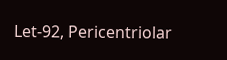Let-92, Pericentriolar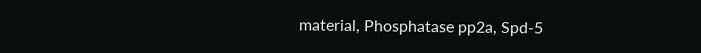material, Phosphatase pp2a, Spd-5